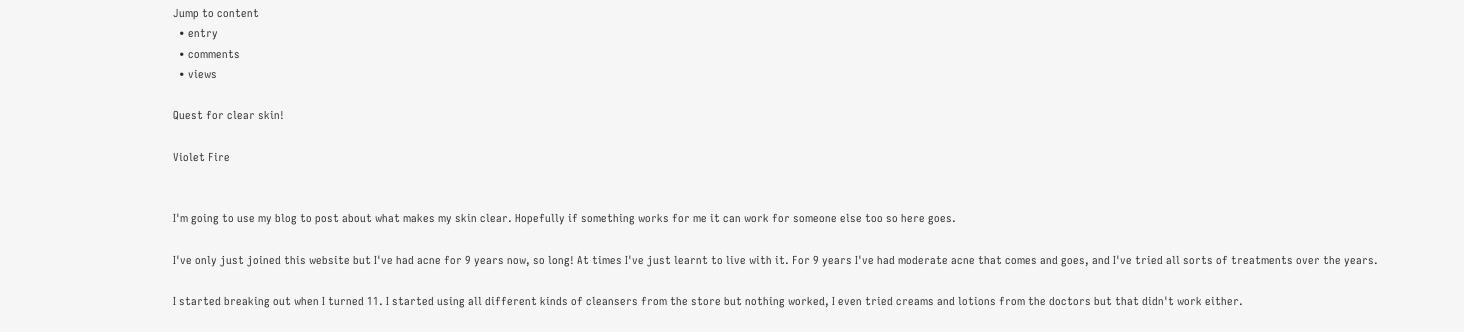Jump to content
  • entry
  • comments
  • views

Quest for clear skin!

Violet Fire


I'm going to use my blog to post about what makes my skin clear. Hopefully if something works for me it can work for someone else too so here goes.

I've only just joined this website but I've had acne for 9 years now, so long! At times I've just learnt to live with it. For 9 years I've had moderate acne that comes and goes, and I've tried all sorts of treatments over the years.

I started breaking out when I turned 11. I started using all different kinds of cleansers from the store but nothing worked, I even tried creams and lotions from the doctors but that didn't work either.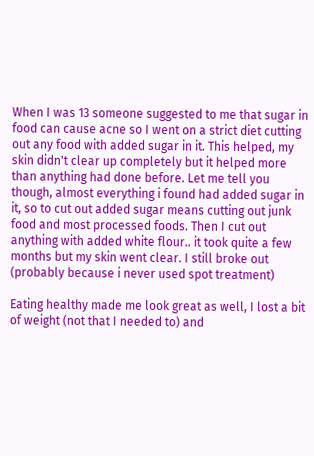When I was 13 someone suggested to me that sugar in food can cause acne so I went on a strict diet cutting out any food with added sugar in it. This helped, my skin didn't clear up completely but it helped more than anything had done before. Let me tell you though, almost everything i found had added sugar in it, so to cut out added sugar means cutting out junk food and most processed foods. Then I cut out anything with added white flour.. it took quite a few months but my skin went clear. I still broke out (probably because i never used spot treatment)

Eating healthy made me look great as well, I lost a bit of weight (not that I needed to) and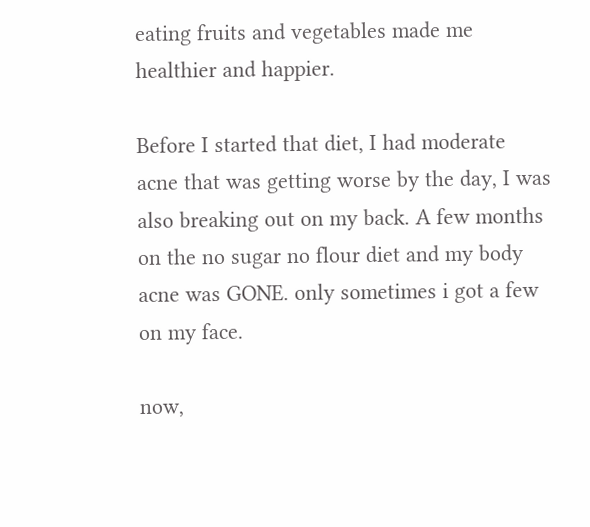eating fruits and vegetables made me healthier and happier.

Before I started that diet, I had moderate acne that was getting worse by the day, I was also breaking out on my back. A few months on the no sugar no flour diet and my body acne was GONE. only sometimes i got a few on my face.

now,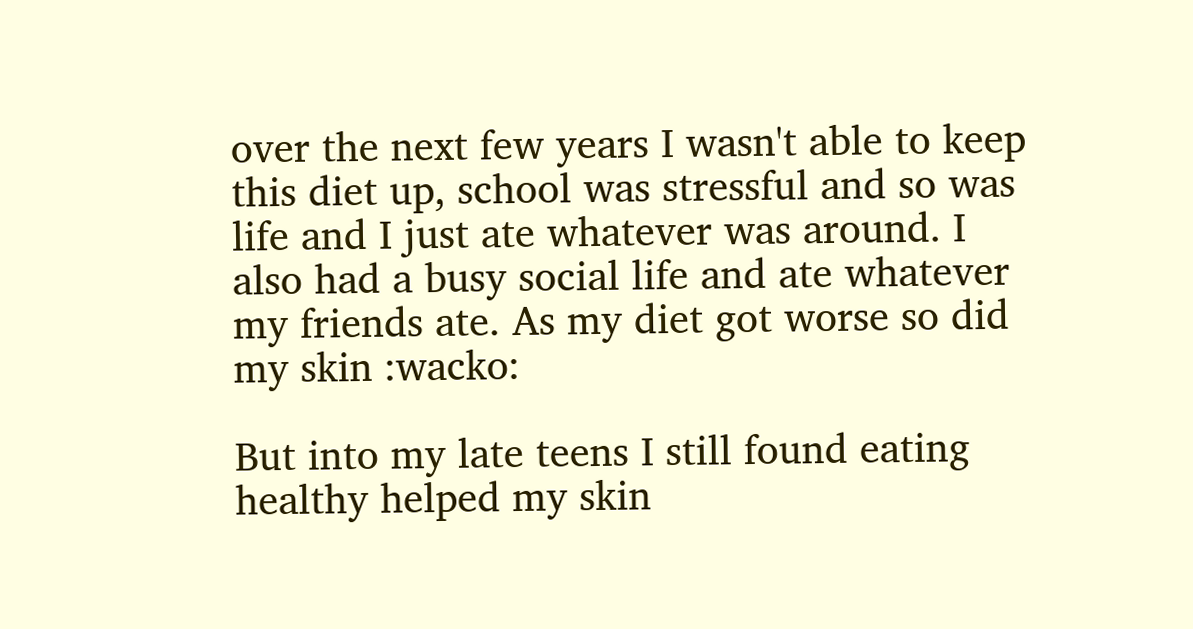over the next few years I wasn't able to keep this diet up, school was stressful and so was life and I just ate whatever was around. I also had a busy social life and ate whatever my friends ate. As my diet got worse so did my skin :wacko:

But into my late teens I still found eating healthy helped my skin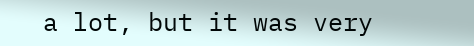a lot, but it was very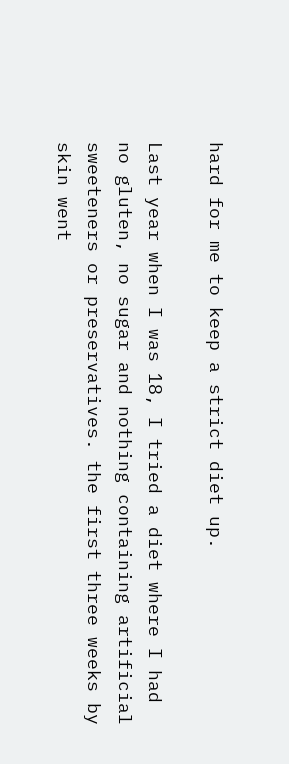hard for me to keep a strict diet up.

Last year when I was 18, I tried a diet where I had no gluten, no sugar and nothing containing artificial sweeteners or preservatives. the first three weeks by skin went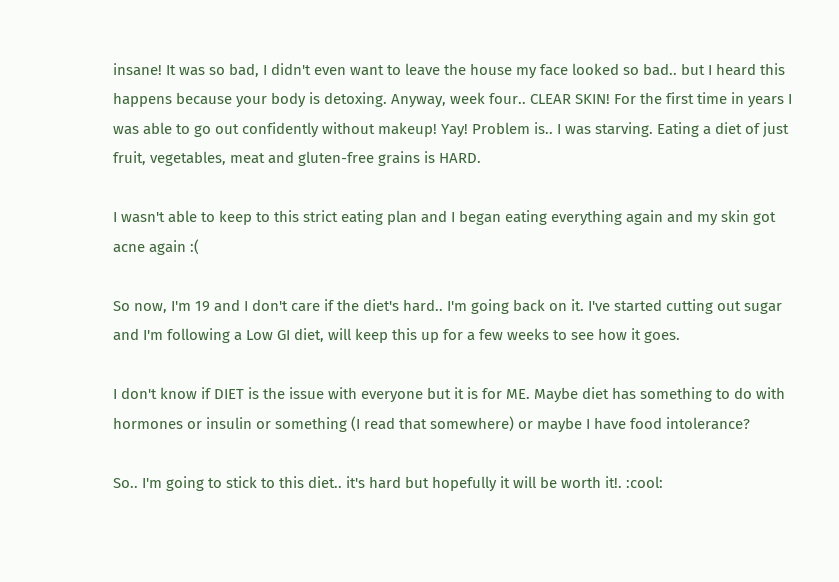insane! It was so bad, I didn't even want to leave the house my face looked so bad.. but I heard this happens because your body is detoxing. Anyway, week four.. CLEAR SKIN! For the first time in years I was able to go out confidently without makeup! Yay! Problem is.. I was starving. Eating a diet of just fruit, vegetables, meat and gluten-free grains is HARD.

I wasn't able to keep to this strict eating plan and I began eating everything again and my skin got acne again :(

So now, I'm 19 and I don't care if the diet's hard.. I'm going back on it. I've started cutting out sugar and I'm following a Low GI diet, will keep this up for a few weeks to see how it goes.

I don't know if DIET is the issue with everyone but it is for ME. Maybe diet has something to do with hormones or insulin or something (I read that somewhere) or maybe I have food intolerance?

So.. I'm going to stick to this diet.. it's hard but hopefully it will be worth it!. :cool: